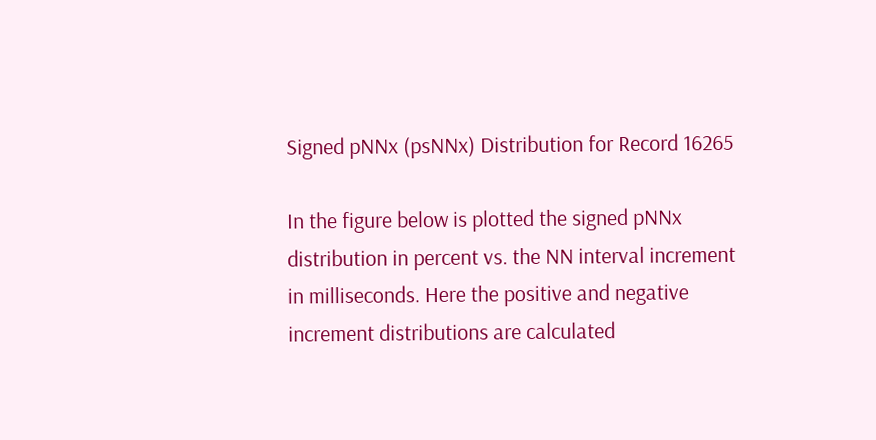Signed pNNx (psNNx) Distribution for Record 16265

In the figure below is plotted the signed pNNx distribution in percent vs. the NN interval increment in milliseconds. Here the positive and negative increment distributions are calculated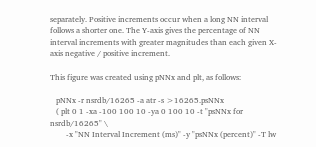separately. Positive increments occur when a long NN interval follows a shorter one. The Y-axis gives the percentage of NN interval increments with greater magnitudes than each given X-axis negative / positive increment.

This figure was created using pNNx and plt, as follows:

   pNNx -r nsrdb/16265 -a atr -s >16265.psNNx
   ( plt 0 1 -xa -100 100 10 -ya 0 100 10 -t "psNNx for nsrdb/16265" \
        -x "NN Interval Increment (ms)" -y "psNNx (percent)" -T lw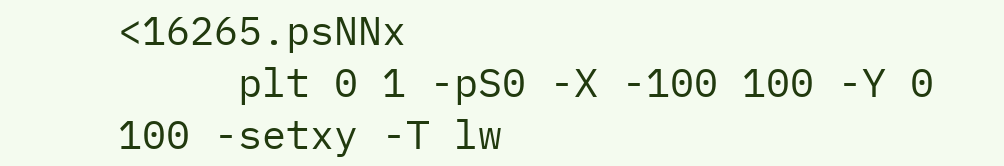<16265.psNNx
     plt 0 1 -pS0 -X -100 100 -Y 0 100 -setxy -T lw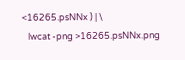<16265.psNNx ) | \
   lwcat -png >16265.psNNx.png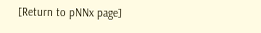[Return to pNNx page]